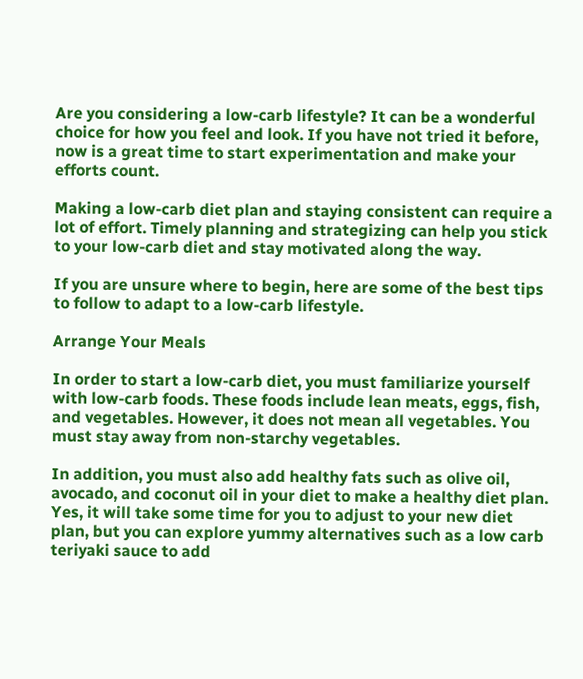Are you considering a low-carb lifestyle? It can be a wonderful choice for how you feel and look. If you have not tried it before, now is a great time to start experimentation and make your efforts count.

Making a low-carb diet plan and staying consistent can require a lot of effort. Timely planning and strategizing can help you stick to your low-carb diet and stay motivated along the way.

If you are unsure where to begin, here are some of the best tips to follow to adapt to a low-carb lifestyle.

Arrange Your Meals

In order to start a low-carb diet, you must familiarize yourself with low-carb foods. These foods include lean meats, eggs, fish, and vegetables. However, it does not mean all vegetables. You must stay away from non-starchy vegetables.

In addition, you must also add healthy fats such as olive oil, avocado, and coconut oil in your diet to make a healthy diet plan. Yes, it will take some time for you to adjust to your new diet plan, but you can explore yummy alternatives such as a low carb teriyaki sauce to add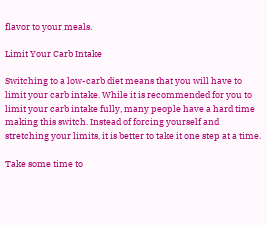flavor to your meals.

Limit Your Carb Intake

Switching to a low-carb diet means that you will have to limit your carb intake. While it is recommended for you to limit your carb intake fully, many people have a hard time making this switch. Instead of forcing yourself and stretching your limits, it is better to take it one step at a time.

Take some time to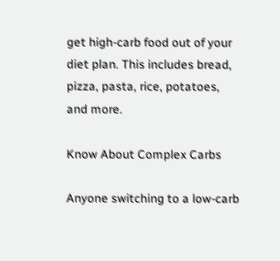get high-carb food out of your diet plan. This includes bread, pizza, pasta, rice, potatoes, and more.

Know About Complex Carbs

Anyone switching to a low-carb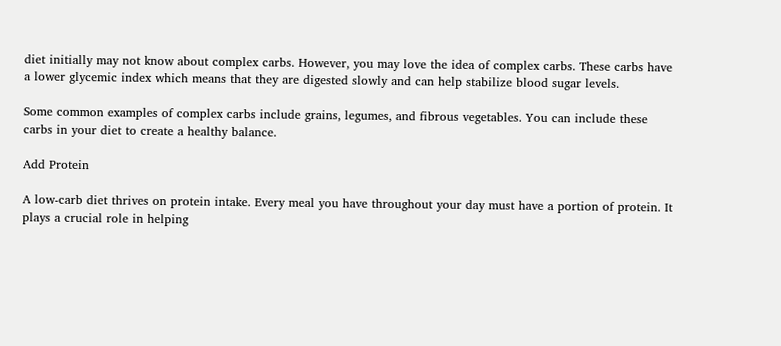diet initially may not know about complex carbs. However, you may love the idea of complex carbs. These carbs have a lower glycemic index which means that they are digested slowly and can help stabilize blood sugar levels.

Some common examples of complex carbs include grains, legumes, and fibrous vegetables. You can include these carbs in your diet to create a healthy balance.

Add Protein

A low-carb diet thrives on protein intake. Every meal you have throughout your day must have a portion of protein. It plays a crucial role in helping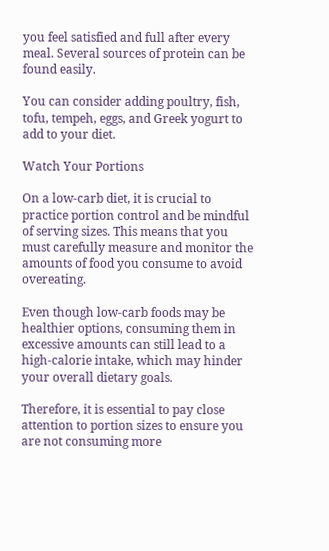you feel satisfied and full after every meal. Several sources of protein can be found easily.

You can consider adding poultry, fish, tofu, tempeh, eggs, and Greek yogurt to add to your diet.

Watch Your Portions

On a low-carb diet, it is crucial to practice portion control and be mindful of serving sizes. This means that you must carefully measure and monitor the amounts of food you consume to avoid overeating.

Even though low-carb foods may be healthier options, consuming them in excessive amounts can still lead to a high-calorie intake, which may hinder your overall dietary goals.

Therefore, it is essential to pay close attention to portion sizes to ensure you are not consuming more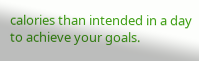calories than intended in a day to achieve your goals.